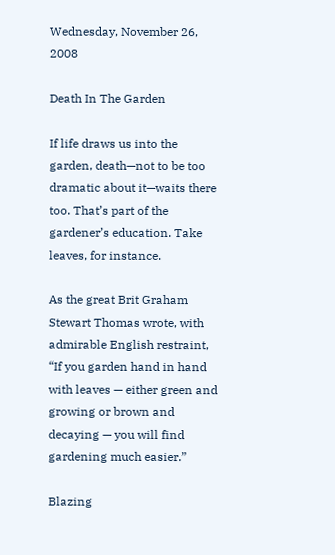Wednesday, November 26, 2008

Death In The Garden

If life draws us into the garden, death—not to be too dramatic about it—waits there too. That’s part of the gardener’s education. Take leaves, for instance.

As the great Brit Graham Stewart Thomas wrote, with admirable English restraint, “If you garden hand in hand with leaves — either green and growing or brown and decaying — you will find gardening much easier.”

Blazing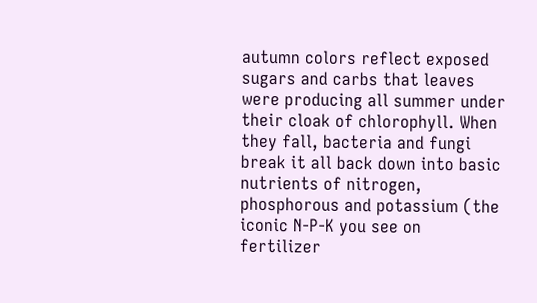autumn colors reflect exposed sugars and carbs that leaves were producing all summer under their cloak of chlorophyll. When they fall, bacteria and fungi break it all back down into basic nutrients of nitrogen, phosphorous and potassium (the iconic N-P-K you see on fertilizer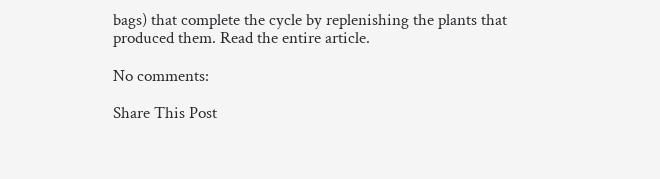bags) that complete the cycle by replenishing the plants that produced them. Read the entire article.

No comments:

Share This Post